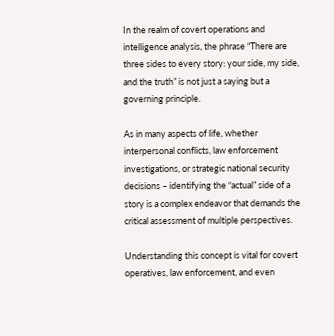In the realm of covert operations and intelligence analysis, the phrase “There are three sides to every story: your side, my side, and the truth” is not just a saying but a governing principle.

As in many aspects of life, whether interpersonal conflicts, law enforcement investigations, or strategic national security decisions – identifying the “actual” side of a story is a complex endeavor that demands the critical assessment of multiple perspectives.

Understanding this concept is vital for covert operatives, law enforcement, and even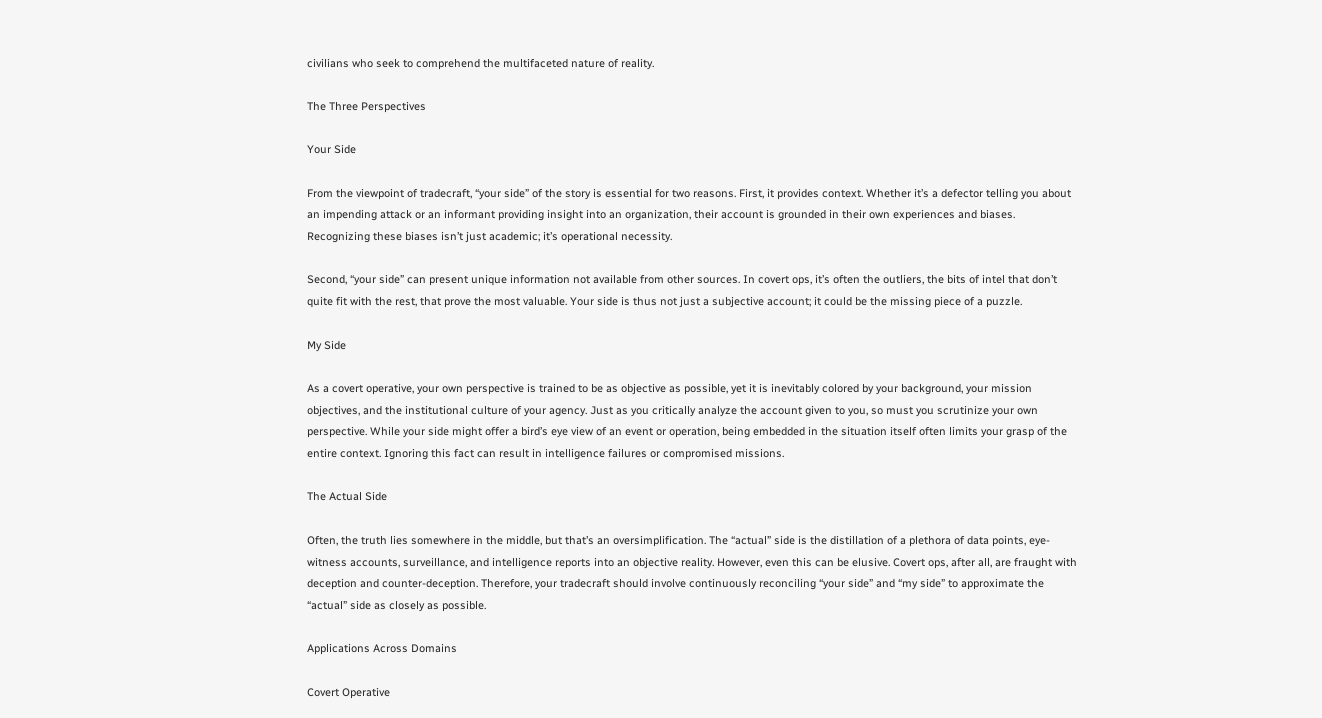civilians who seek to comprehend the multifaceted nature of reality.

The Three Perspectives

Your Side

From the viewpoint of tradecraft, “your side” of the story is essential for two reasons. First, it provides context. Whether it’s a defector telling you about an impending attack or an informant providing insight into an organization, their account is grounded in their own experiences and biases. Recognizing these biases isn’t just academic; it’s operational necessity.

Second, “your side” can present unique information not available from other sources. In covert ops, it’s often the outliers, the bits of intel that don’t quite fit with the rest, that prove the most valuable. Your side is thus not just a subjective account; it could be the missing piece of a puzzle.

My Side

As a covert operative, your own perspective is trained to be as objective as possible, yet it is inevitably colored by your background, your mission objectives, and the institutional culture of your agency. Just as you critically analyze the account given to you, so must you scrutinize your own perspective. While your side might offer a bird’s eye view of an event or operation, being embedded in the situation itself often limits your grasp of the entire context. Ignoring this fact can result in intelligence failures or compromised missions.

The Actual Side

Often, the truth lies somewhere in the middle, but that’s an oversimplification. The “actual” side is the distillation of a plethora of data points, eye-witness accounts, surveillance, and intelligence reports into an objective reality. However, even this can be elusive. Covert ops, after all, are fraught with deception and counter-deception. Therefore, your tradecraft should involve continuously reconciling “your side” and “my side” to approximate the “actual” side as closely as possible.

Applications Across Domains

Covert Operative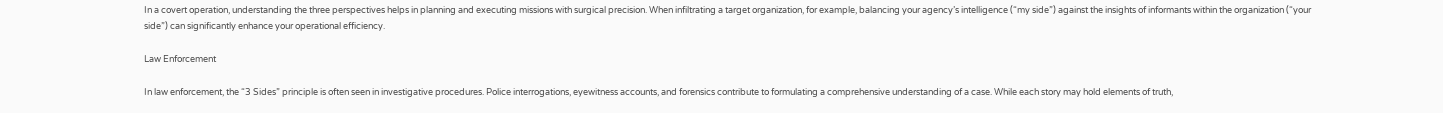In a covert operation, understanding the three perspectives helps in planning and executing missions with surgical precision. When infiltrating a target organization, for example, balancing your agency’s intelligence (“my side”) against the insights of informants within the organization (“your side”) can significantly enhance your operational efficiency.

Law Enforcement

In law enforcement, the “3 Sides” principle is often seen in investigative procedures. Police interrogations, eyewitness accounts, and forensics contribute to formulating a comprehensive understanding of a case. While each story may hold elements of truth,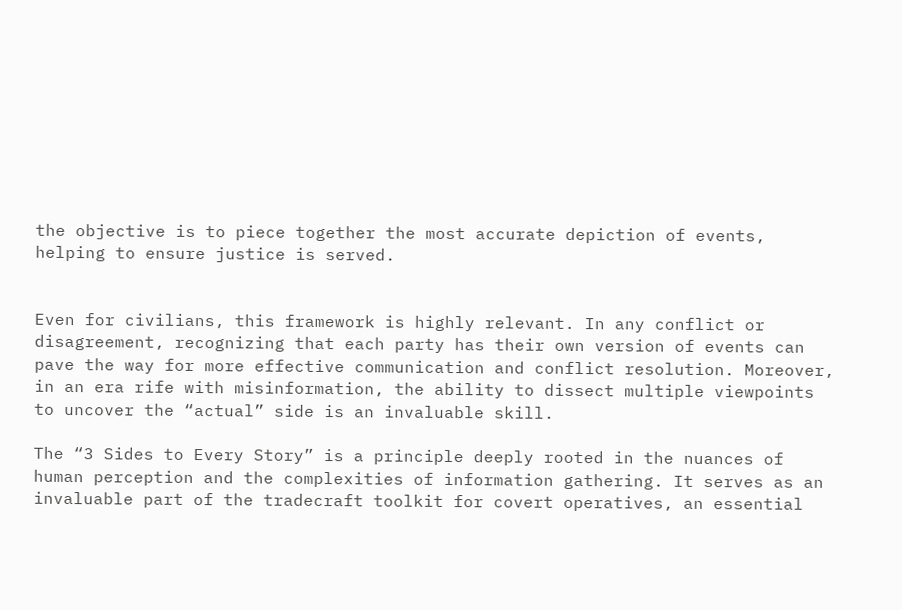the objective is to piece together the most accurate depiction of events, helping to ensure justice is served.


Even for civilians, this framework is highly relevant. In any conflict or disagreement, recognizing that each party has their own version of events can pave the way for more effective communication and conflict resolution. Moreover, in an era rife with misinformation, the ability to dissect multiple viewpoints to uncover the “actual” side is an invaluable skill.

The “3 Sides to Every Story” is a principle deeply rooted in the nuances of human perception and the complexities of information gathering. It serves as an invaluable part of the tradecraft toolkit for covert operatives, an essential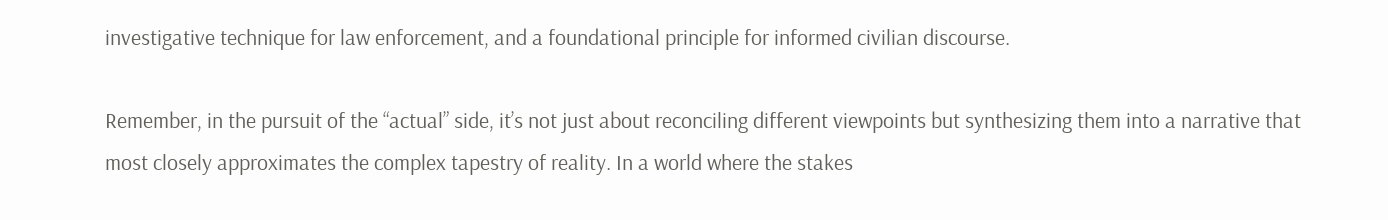investigative technique for law enforcement, and a foundational principle for informed civilian discourse.

Remember, in the pursuit of the “actual” side, it’s not just about reconciling different viewpoints but synthesizing them into a narrative that most closely approximates the complex tapestry of reality. In a world where the stakes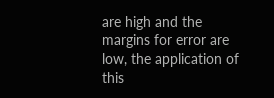are high and the margins for error are low, the application of this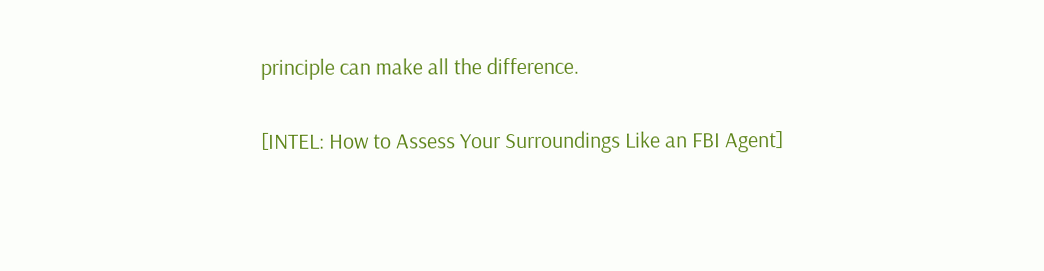principle can make all the difference.

[INTEL: How to Assess Your Surroundings Like an FBI Agent]